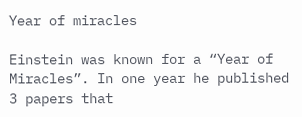Year of miracles

Einstein was known for a “Year of Miracles”. In one year he published 3 papers that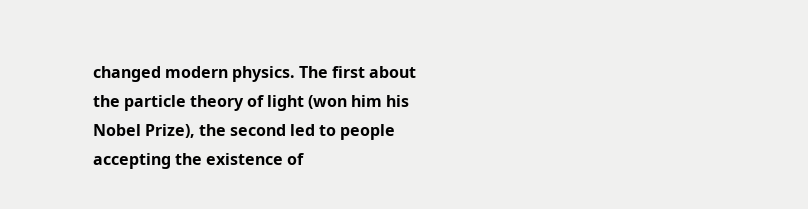changed modern physics. The first about the particle theory of light (won him his Nobel Prize), the second led to people accepting the existence of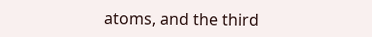atoms, and the third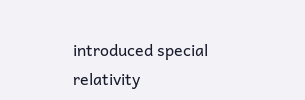introduced special relativity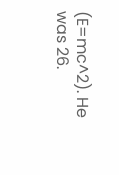(E=mc^2). He was 26.